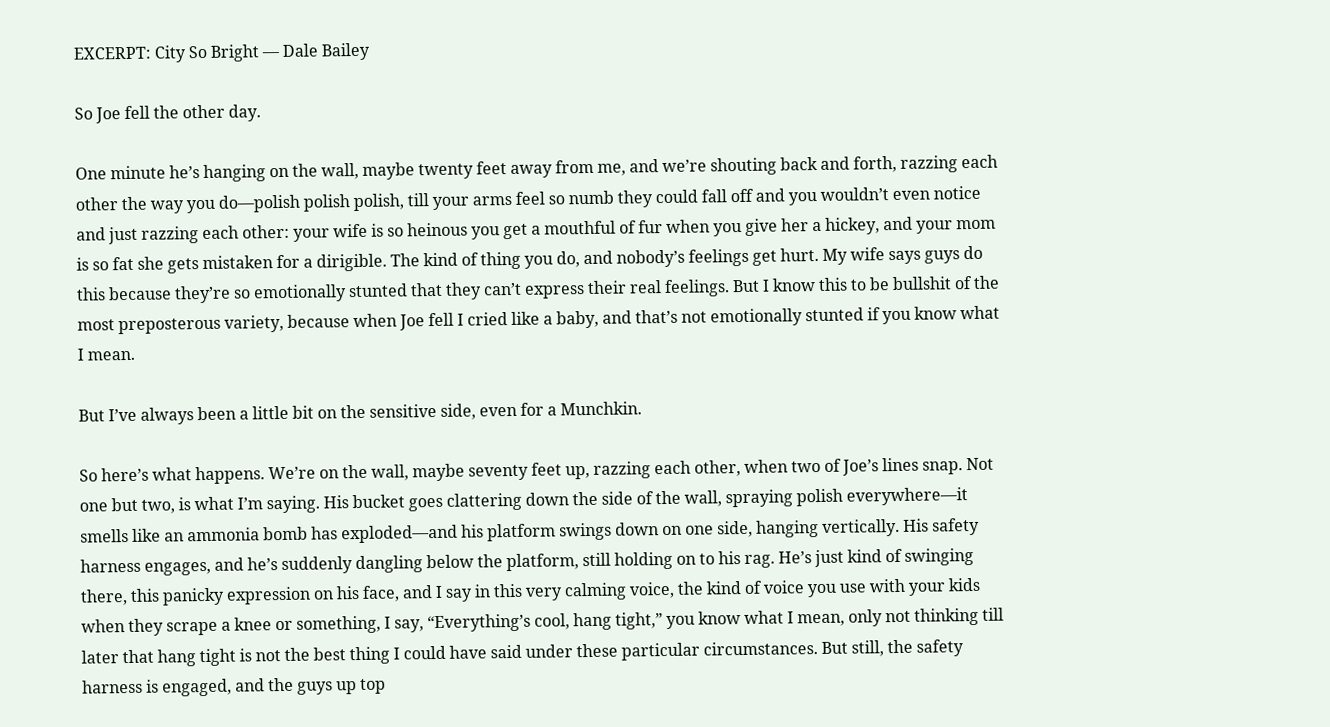EXCERPT: City So Bright — Dale Bailey

So Joe fell the other day.

One minute he’s hanging on the wall, maybe twenty feet away from me, and we’re shouting back and forth, razzing each other the way you do—polish polish polish, till your arms feel so numb they could fall off and you wouldn’t even notice and just razzing each other: your wife is so heinous you get a mouthful of fur when you give her a hickey, and your mom is so fat she gets mistaken for a dirigible. The kind of thing you do, and nobody’s feelings get hurt. My wife says guys do this because they’re so emotionally stunted that they can’t express their real feelings. But I know this to be bullshit of the most preposterous variety, because when Joe fell I cried like a baby, and that’s not emotionally stunted if you know what I mean.

But I’ve always been a little bit on the sensitive side, even for a Munchkin.

So here’s what happens. We’re on the wall, maybe seventy feet up, razzing each other, when two of Joe’s lines snap. Not one but two, is what I’m saying. His bucket goes clattering down the side of the wall, spraying polish everywhere—it smells like an ammonia bomb has exploded—and his platform swings down on one side, hanging vertically. His safety harness engages, and he’s suddenly dangling below the platform, still holding on to his rag. He’s just kind of swinging there, this panicky expression on his face, and I say in this very calming voice, the kind of voice you use with your kids when they scrape a knee or something, I say, “Everything’s cool, hang tight,” you know what I mean, only not thinking till later that hang tight is not the best thing I could have said under these particular circumstances. But still, the safety harness is engaged, and the guys up top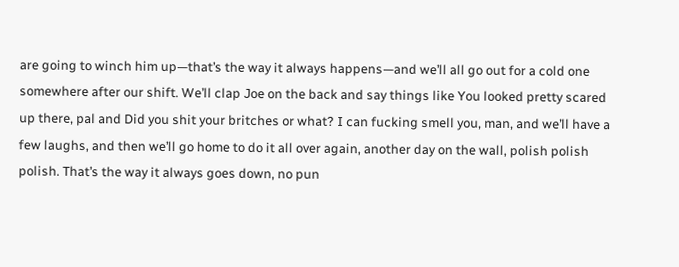are going to winch him up—that’s the way it always happens—and we’ll all go out for a cold one somewhere after our shift. We’ll clap Joe on the back and say things like You looked pretty scared up there, pal and Did you shit your britches or what? I can fucking smell you, man, and we’ll have a few laughs, and then we’ll go home to do it all over again, another day on the wall, polish polish polish. That’s the way it always goes down, no pun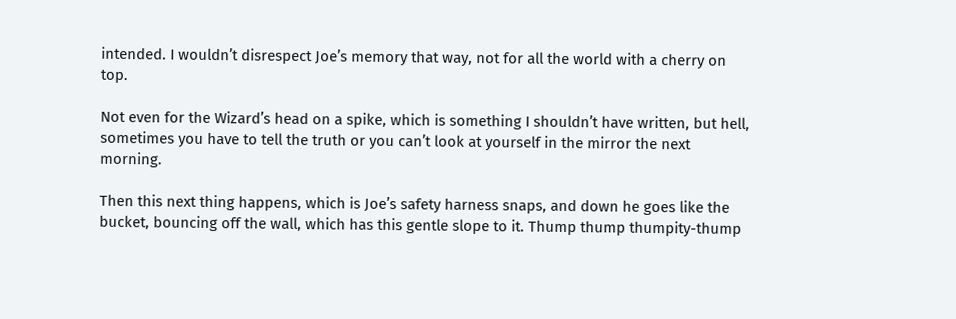intended. I wouldn’t disrespect Joe’s memory that way, not for all the world with a cherry on top.

Not even for the Wizard’s head on a spike, which is something I shouldn’t have written, but hell, sometimes you have to tell the truth or you can’t look at yourself in the mirror the next morning.

Then this next thing happens, which is Joe’s safety harness snaps, and down he goes like the bucket, bouncing off the wall, which has this gentle slope to it. Thump thump thumpity-thump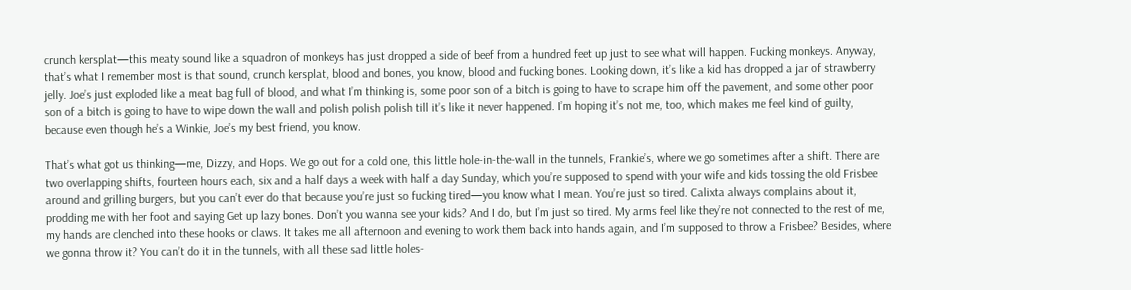crunch kersplat—this meaty sound like a squadron of monkeys has just dropped a side of beef from a hundred feet up just to see what will happen. Fucking monkeys. Anyway, that’s what I remember most is that sound, crunch kersplat, blood and bones, you know, blood and fucking bones. Looking down, it’s like a kid has dropped a jar of strawberry jelly. Joe’s just exploded like a meat bag full of blood, and what I’m thinking is, some poor son of a bitch is going to have to scrape him off the pavement, and some other poor son of a bitch is going to have to wipe down the wall and polish polish polish till it’s like it never happened. I’m hoping it’s not me, too, which makes me feel kind of guilty, because even though he’s a Winkie, Joe’s my best friend, you know.

That’s what got us thinking—me, Dizzy, and Hops. We go out for a cold one, this little hole-in-the-wall in the tunnels, Frankie’s, where we go sometimes after a shift. There are two overlapping shifts, fourteen hours each, six and a half days a week with half a day Sunday, which you’re supposed to spend with your wife and kids tossing the old Frisbee around and grilling burgers, but you can’t ever do that because you’re just so fucking tired—you know what I mean. You’re just so tired. Calixta always complains about it, prodding me with her foot and saying Get up lazy bones. Don’t you wanna see your kids? And I do, but I’m just so tired. My arms feel like they’re not connected to the rest of me, my hands are clenched into these hooks or claws. It takes me all afternoon and evening to work them back into hands again, and I’m supposed to throw a Frisbee? Besides, where we gonna throw it? You can’t do it in the tunnels, with all these sad little holes-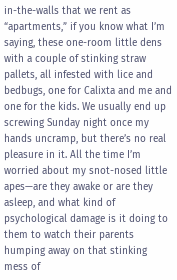in-the-walls that we rent as “apartments,” if you know what I’m saying, these one-room little dens with a couple of stinking straw pallets, all infested with lice and bedbugs, one for Calixta and me and one for the kids. We usually end up screwing Sunday night once my hands uncramp, but there’s no real pleasure in it. All the time I’m worried about my snot-nosed little apes—are they awake or are they asleep, and what kind of psychological damage is it doing to them to watch their parents humping away on that stinking mess of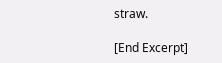straw.

[End Excerpt]